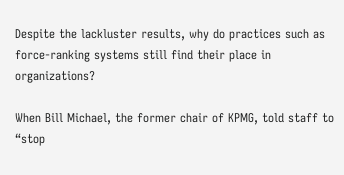Despite the lackluster results, why do practices such as force-ranking systems still find their place in organizations?

When Bill Michael, the former chair of KPMG, told staff to “stop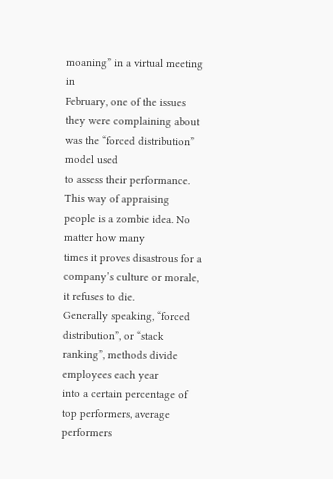moaning” in a virtual meeting in
February, one of the issues they were complaining about was the “forced distribution” model used
to assess their performance. This way of appraising people is a zombie idea. No matter how many
times it proves disastrous for a company’s culture or morale, it refuses to die.
Generally speaking, “forced distribution”, or “stack ranking”, methods divide employees each year
into a certain percentage of top performers, average performers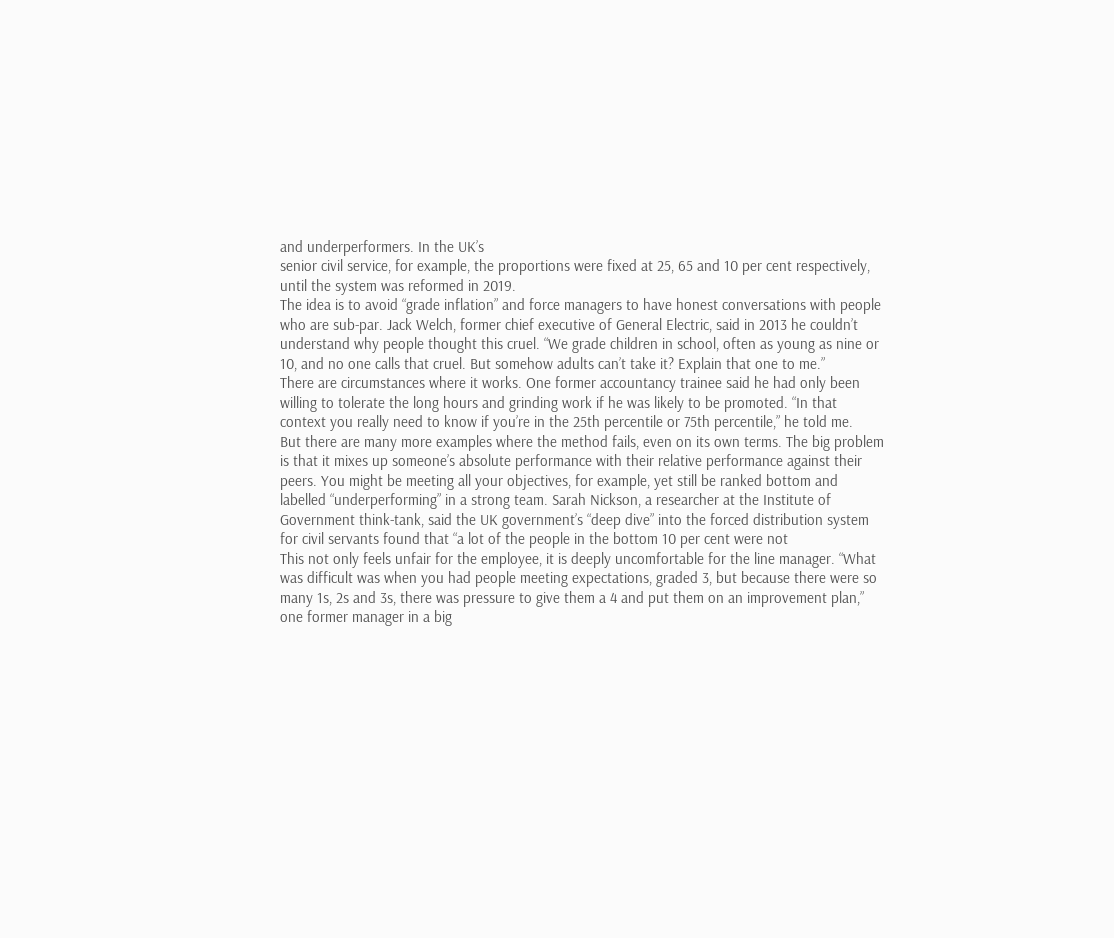and underperformers. In the UK’s
senior civil service, for example, the proportions were fixed at 25, 65 and 10 per cent respectively,
until the system was reformed in 2019.
The idea is to avoid “grade inflation” and force managers to have honest conversations with people
who are sub-par. Jack Welch, former chief executive of General Electric, said in 2013 he couldn’t
understand why people thought this cruel. “We grade children in school, often as young as nine or
10, and no one calls that cruel. But somehow adults can’t take it? Explain that one to me.”
There are circumstances where it works. One former accountancy trainee said he had only been
willing to tolerate the long hours and grinding work if he was likely to be promoted. “In that
context you really need to know if you’re in the 25th percentile or 75th percentile,” he told me.
But there are many more examples where the method fails, even on its own terms. The big problem
is that it mixes up someone’s absolute performance with their relative performance against their
peers. You might be meeting all your objectives, for example, yet still be ranked bottom and
labelled “underperforming” in a strong team. Sarah Nickson, a researcher at the Institute of
Government think-tank, said the UK government’s “deep dive” into the forced distribution system
for civil servants found that “a lot of the people in the bottom 10 per cent were not
This not only feels unfair for the employee, it is deeply uncomfortable for the line manager. “What
was difficult was when you had people meeting expectations, graded 3, but because there were so
many 1s, 2s and 3s, there was pressure to give them a 4 and put them on an improvement plan,”
one former manager in a big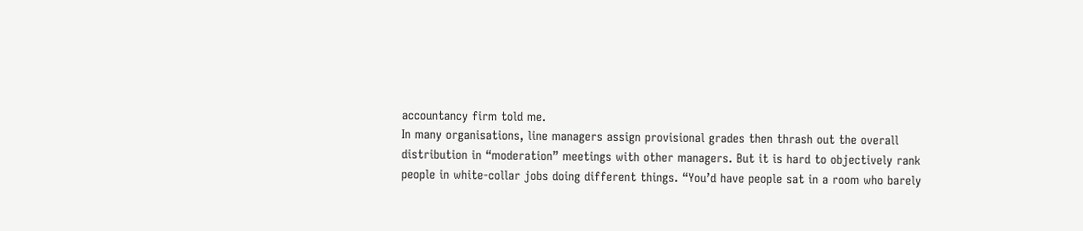accountancy firm told me.
In many organisations, line managers assign provisional grades then thrash out the overall
distribution in “moderation” meetings with other managers. But it is hard to objectively rank
people in white-collar jobs doing different things. “You’d have people sat in a room who barely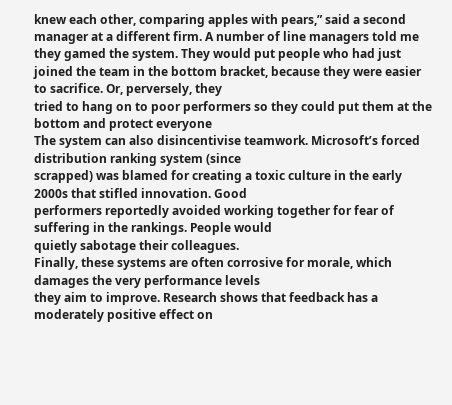knew each other, comparing apples with pears,” said a second manager at a different firm. A number of line managers told me they gamed the system. They would put people who had just
joined the team in the bottom bracket, because they were easier to sacrifice. Or, perversely, they
tried to hang on to poor performers so they could put them at the bottom and protect everyone
The system can also disincentivise teamwork. Microsoft’s forced distribution ranking system (since
scrapped) was blamed for creating a toxic culture in the early 2000s that stifled innovation. Good
performers reportedly avoided working together for fear of suffering in the rankings. People would
quietly sabotage their colleagues.
Finally, these systems are often corrosive for morale, which damages the very performance levels
they aim to improve. Research shows that feedback has a moderately positive effect on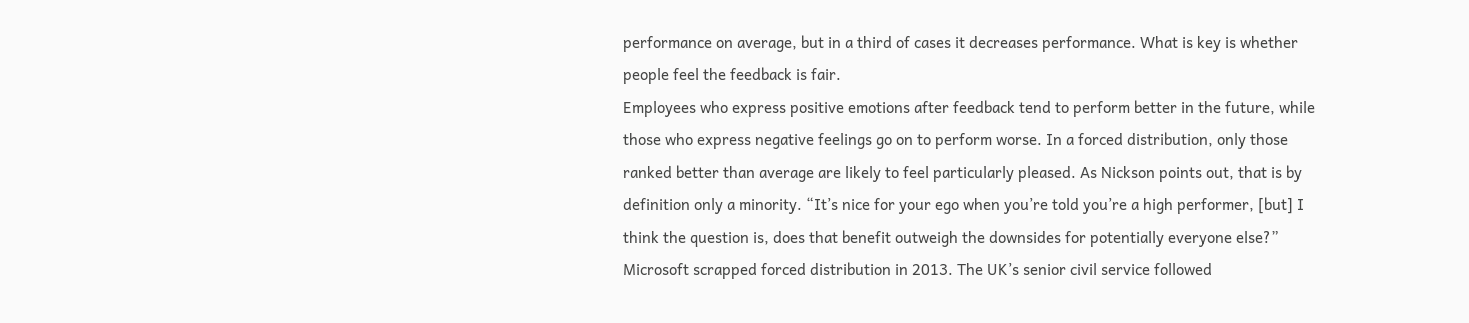performance on average, but in a third of cases it decreases performance. What is key is whether
people feel the feedback is fair.
Employees who express positive emotions after feedback tend to perform better in the future, while
those who express negative feelings go on to perform worse. In a forced distribution, only those
ranked better than average are likely to feel particularly pleased. As Nickson points out, that is by
definition only a minority. “It’s nice for your ego when you’re told you’re a high performer, [but] I
think the question is, does that benefit outweigh the downsides for potentially everyone else?”
Microsoft scrapped forced distribution in 2013. The UK’s senior civil service followed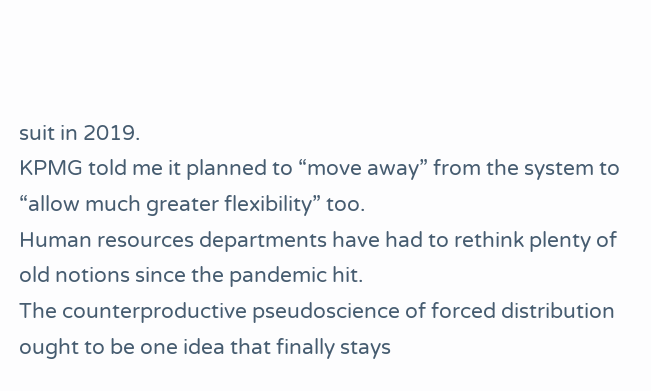suit in 2019.
KPMG told me it planned to “move away” from the system to “allow much greater flexibility” too.
Human resources departments have had to rethink plenty of old notions since the pandemic hit.
The counterproductive pseudoscience of forced distribution ought to be one idea that finally stays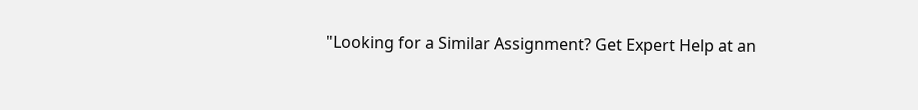"Looking for a Similar Assignment? Get Expert Help at an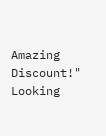Amazing Discount!"
Looking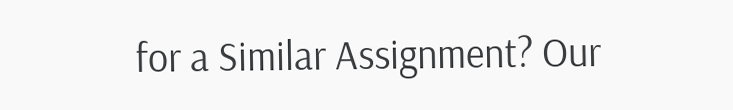for a Similar Assignment? Our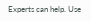Experts can help. Use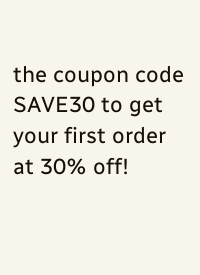the coupon code SAVE30 to get your first order at 30% off!